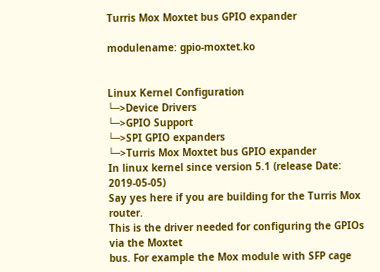Turris Mox Moxtet bus GPIO expander

modulename: gpio-moxtet.ko


Linux Kernel Configuration
└─>Device Drivers
└─>GPIO Support
└─>SPI GPIO expanders
└─>Turris Mox Moxtet bus GPIO expander
In linux kernel since version 5.1 (release Date: 2019-05-05)
Say yes here if you are building for the Turris Mox router.
This is the driver needed for configuring the GPIOs via the Moxtet
bus. For example the Mox module with SFP cage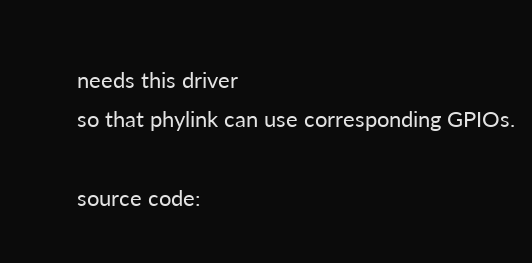needs this driver
so that phylink can use corresponding GPIOs.

source code: